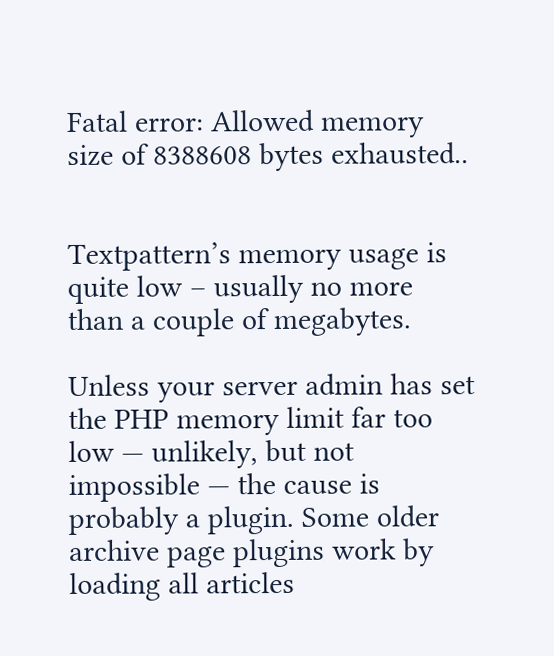Fatal error: Allowed memory size of 8388608 bytes exhausted..


Textpattern’s memory usage is quite low – usually no more than a couple of megabytes.

Unless your server admin has set the PHP memory limit far too low — unlikely, but not impossible — the cause is probably a plugin. Some older archive page plugins work by loading all articles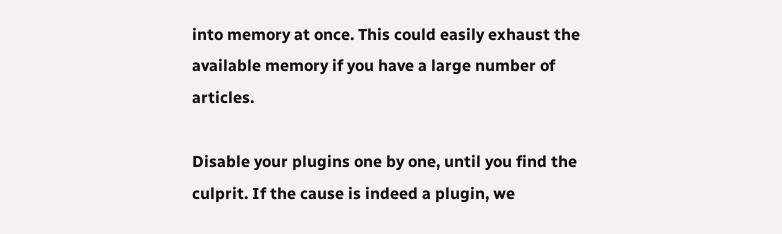into memory at once. This could easily exhaust the available memory if you have a large number of articles.

Disable your plugins one by one, until you find the culprit. If the cause is indeed a plugin, we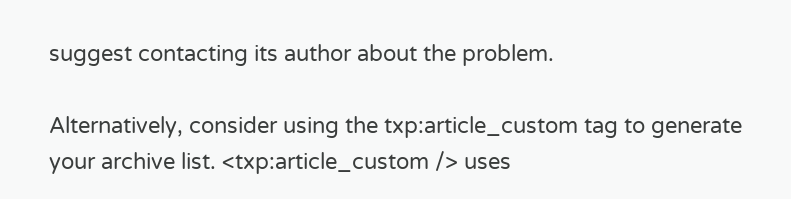suggest contacting its author about the problem.

Alternatively, consider using the txp:article_custom tag to generate your archive list. <txp:article_custom /> uses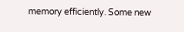memory efficiently. Some new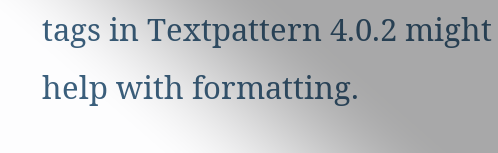tags in Textpattern 4.0.2 might help with formatting.